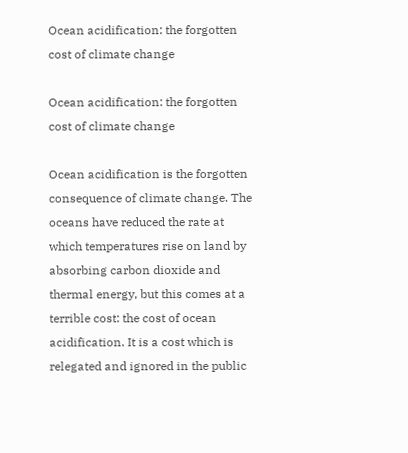Ocean acidification: the forgotten cost of climate change

Ocean acidification: the forgotten cost of climate change

Ocean acidification is the forgotten consequence of climate change. The oceans have reduced the rate at which temperatures rise on land by absorbing carbon dioxide and thermal energy, but this comes at a terrible cost: the cost of ocean acidification. It is a cost which is relegated and ignored in the public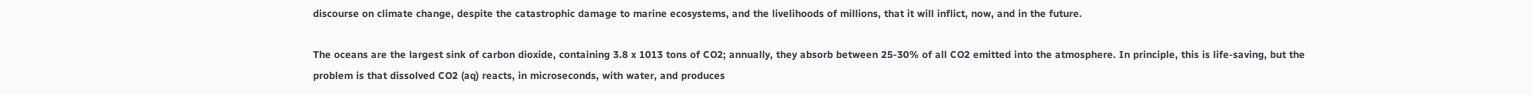discourse on climate change, despite the catastrophic damage to marine ecosystems, and the livelihoods of millions, that it will inflict, now, and in the future.

The oceans are the largest sink of carbon dioxide, containing 3.8 x 1013 tons of CO2; annually, they absorb between 25-30% of all CO2 emitted into the atmosphere. In principle, this is life-saving, but the problem is that dissolved CO2 (aq) reacts, in microseconds, with water, and produces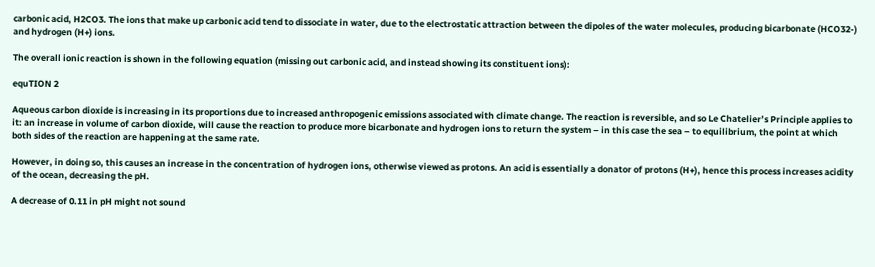carbonic acid, H2CO3. The ions that make up carbonic acid tend to dissociate in water, due to the electrostatic attraction between the dipoles of the water molecules, producing bicarbonate (HCO32-) and hydrogen (H+) ions.

The overall ionic reaction is shown in the following equation (missing out carbonic acid, and instead showing its constituent ions):

equTION 2

Aqueous carbon dioxide is increasing in its proportions due to increased anthropogenic emissions associated with climate change. The reaction is reversible, and so Le Chatelier’s Principle applies to it: an increase in volume of carbon dioxide, will cause the reaction to produce more bicarbonate and hydrogen ions to return the system – in this case the sea – to equilibrium, the point at which both sides of the reaction are happening at the same rate.

However, in doing so, this causes an increase in the concentration of hydrogen ions, otherwise viewed as protons. An acid is essentially a donator of protons (H+), hence this process increases acidity of the ocean, decreasing the pH.

A decrease of 0.11 in pH might not sound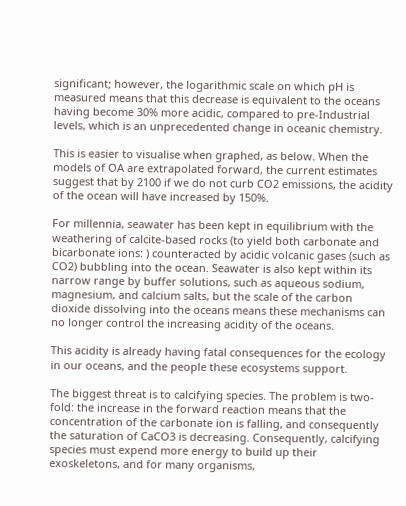significant; however, the logarithmic scale on which pH is measured means that this decrease is equivalent to the oceans having become 30% more acidic, compared to pre-Industrial levels, which is an unprecedented change in oceanic chemistry.

This is easier to visualise when graphed, as below. When the models of OA are extrapolated forward, the current estimates suggest that by 2100 if we do not curb CO2 emissions, the acidity of the ocean will have increased by 150%.

For millennia, seawater has been kept in equilibrium with the weathering of calcite-based rocks (to yield both carbonate and bicarbonate ions: ) counteracted by acidic volcanic gases (such as CO2) bubbling into the ocean. Seawater is also kept within its narrow range by buffer solutions, such as aqueous sodium, magnesium, and calcium salts, but the scale of the carbon dioxide dissolving into the oceans means these mechanisms can no longer control the increasing acidity of the oceans.

This acidity is already having fatal consequences for the ecology in our oceans, and the people these ecosystems support.

The biggest threat is to calcifying species. The problem is two-fold: the increase in the forward reaction means that the concentration of the carbonate ion is falling, and consequently the saturation of CaCO3 is decreasing. Consequently, calcifying species must expend more energy to build up their exoskeletons, and for many organisms,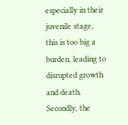especially in their juvenile stage, this is too big a burden, leading to disrupted growth and death. Secondly, the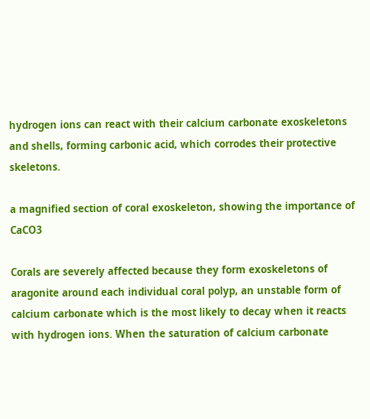hydrogen ions can react with their calcium carbonate exoskeletons and shells, forming carbonic acid, which corrodes their protective skeletons.

a magnified section of coral exoskeleton, showing the importance of CaCO3

Corals are severely affected because they form exoskeletons of aragonite around each individual coral polyp, an unstable form of calcium carbonate which is the most likely to decay when it reacts with hydrogen ions. When the saturation of calcium carbonate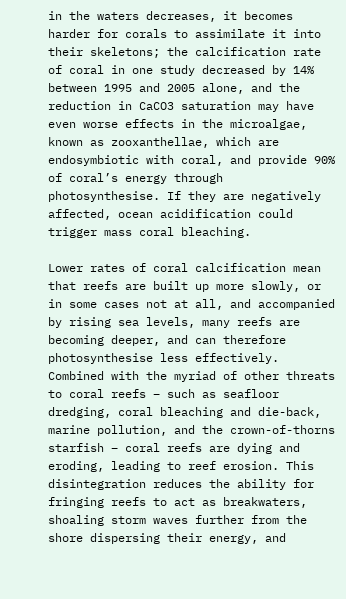in the waters decreases, it becomes harder for corals to assimilate it into their skeletons; the calcification rate of coral in one study decreased by 14% between 1995 and 2005 alone, and the reduction in CaCO3 saturation may have even worse effects in the microalgae, known as zooxanthellae, which are endosymbiotic with coral, and provide 90% of coral’s energy through photosynthesise. If they are negatively affected, ocean acidification could trigger mass coral bleaching.

Lower rates of coral calcification mean that reefs are built up more slowly, or in some cases not at all, and accompanied by rising sea levels, many reefs are becoming deeper, and can therefore photosynthesise less effectively. Combined with the myriad of other threats to coral reefs – such as seafloor dredging, coral bleaching and die-back, marine pollution, and the crown-of-thorns starfish – coral reefs are dying and eroding, leading to reef erosion. This disintegration reduces the ability for fringing reefs to act as breakwaters, shoaling storm waves further from the shore dispersing their energy, and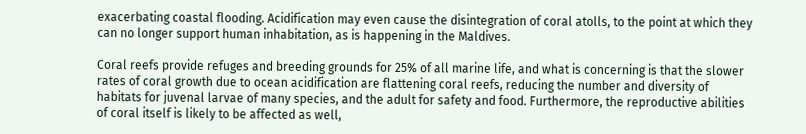exacerbating coastal flooding. Acidification may even cause the disintegration of coral atolls, to the point at which they can no longer support human inhabitation, as is happening in the Maldives.

Coral reefs provide refuges and breeding grounds for 25% of all marine life, and what is concerning is that the slower rates of coral growth due to ocean acidification are flattening coral reefs, reducing the number and diversity of habitats for juvenal larvae of many species, and the adult for safety and food. Furthermore, the reproductive abilities of coral itself is likely to be affected as well,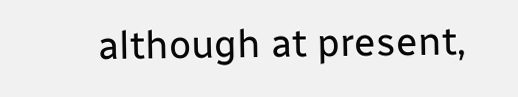although at present,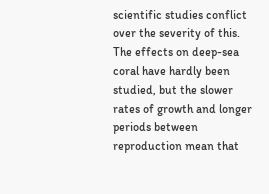scientific studies conflict over the severity of this. The effects on deep-sea coral have hardly been studied, but the slower rates of growth and longer periods between reproduction mean that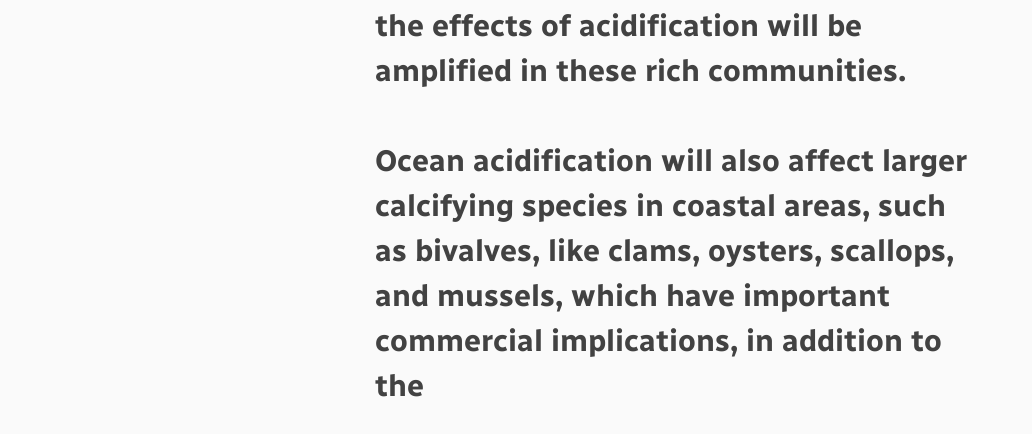the effects of acidification will be amplified in these rich communities.

Ocean acidification will also affect larger calcifying species in coastal areas, such as bivalves, like clams, oysters, scallops, and mussels, which have important commercial implications, in addition to the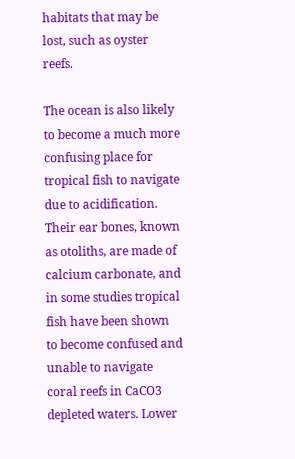habitats that may be lost, such as oyster reefs.

The ocean is also likely to become a much more confusing place for tropical fish to navigate due to acidification. Their ear bones, known as otoliths, are made of calcium carbonate, and in some studies tropical fish have been shown to become confused and unable to navigate coral reefs in CaCO3 depleted waters. Lower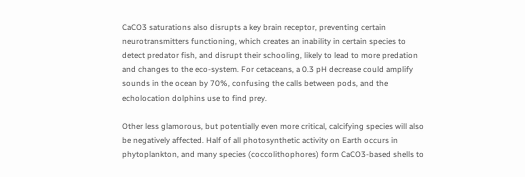CaCO3 saturations also disrupts a key brain receptor, preventing certain neurotransmitters functioning, which creates an inability in certain species to detect predator fish, and disrupt their schooling, likely to lead to more predation and changes to the eco-system. For cetaceans, a 0.3 pH decrease could amplify sounds in the ocean by 70%, confusing the calls between pods, and the echolocation dolphins use to find prey.

Other less glamorous, but potentially even more critical, calcifying species will also be negatively affected. Half of all photosynthetic activity on Earth occurs in phytoplankton, and many species (coccolithophores) form CaCO3-based shells to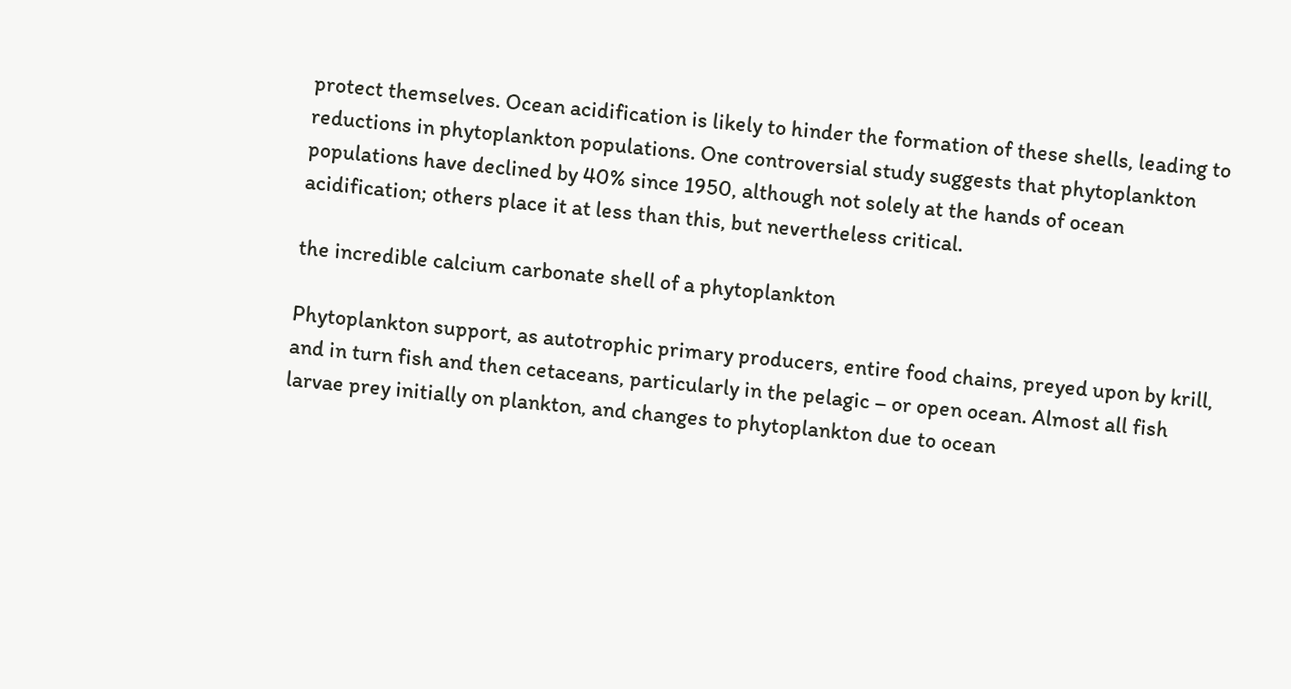protect themselves. Ocean acidification is likely to hinder the formation of these shells, leading to reductions in phytoplankton populations. One controversial study suggests that phytoplankton populations have declined by 40% since 1950, although not solely at the hands of ocean acidification; others place it at less than this, but nevertheless critical.

the incredible calcium carbonate shell of a phytoplankton

Phytoplankton support, as autotrophic primary producers, entire food chains, preyed upon by krill, and in turn fish and then cetaceans, particularly in the pelagic – or open ocean. Almost all fish larvae prey initially on plankton, and changes to phytoplankton due to ocean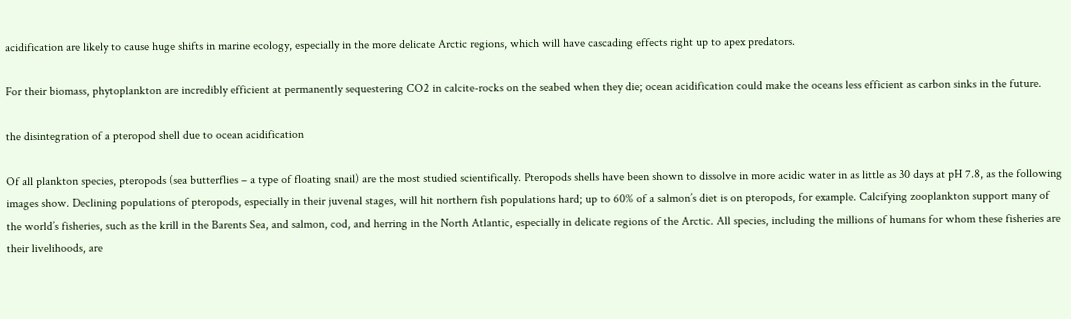acidification are likely to cause huge shifts in marine ecology, especially in the more delicate Arctic regions, which will have cascading effects right up to apex predators.

For their biomass, phytoplankton are incredibly efficient at permanently sequestering CO2 in calcite-rocks on the seabed when they die; ocean acidification could make the oceans less efficient as carbon sinks in the future.

the disintegration of a pteropod shell due to ocean acidification

Of all plankton species, pteropods (sea butterflies – a type of floating snail) are the most studied scientifically. Pteropods shells have been shown to dissolve in more acidic water in as little as 30 days at pH 7.8, as the following images show. Declining populations of pteropods, especially in their juvenal stages, will hit northern fish populations hard; up to 60% of a salmon’s diet is on pteropods, for example. Calcifying zooplankton support many of the world’s fisheries, such as the krill in the Barents Sea, and salmon, cod, and herring in the North Atlantic, especially in delicate regions of the Arctic. All species, including the millions of humans for whom these fisheries are their livelihoods, are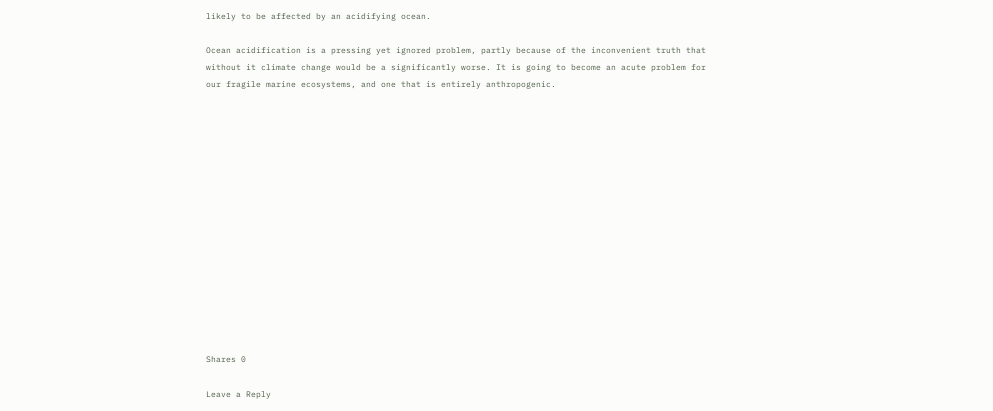likely to be affected by an acidifying ocean.

Ocean acidification is a pressing yet ignored problem, partly because of the inconvenient truth that without it climate change would be a significantly worse. It is going to become an acute problem for our fragile marine ecosystems, and one that is entirely anthropogenic.















Shares 0

Leave a Reply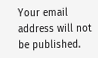Your email address will not be published.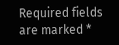Required fields are marked *